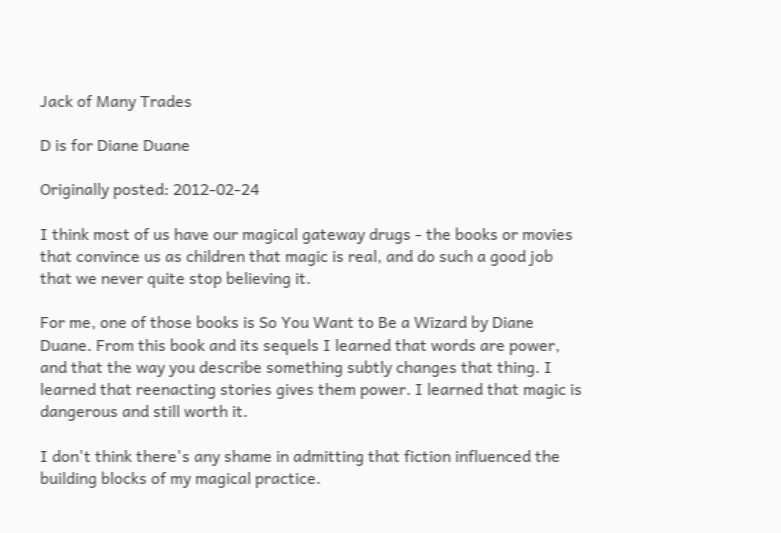Jack of Many Trades

D is for Diane Duane

Originally posted: 2012-02-24

I think most of us have our magical gateway drugs - the books or movies that convince us as children that magic is real, and do such a good job that we never quite stop believing it.

For me, one of those books is So You Want to Be a Wizard by Diane Duane. From this book and its sequels I learned that words are power, and that the way you describe something subtly changes that thing. I learned that reenacting stories gives them power. I learned that magic is dangerous and still worth it.

I don't think there's any shame in admitting that fiction influenced the building blocks of my magical practice.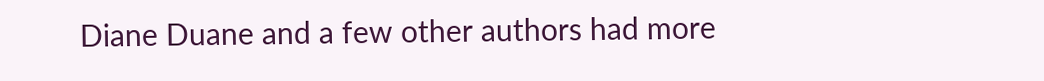Diane Duane and a few other authors had more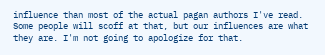influence than most of the actual pagan authors I've read. Some people will scoff at that, but our influences are what they are. I'm not going to apologize for that.